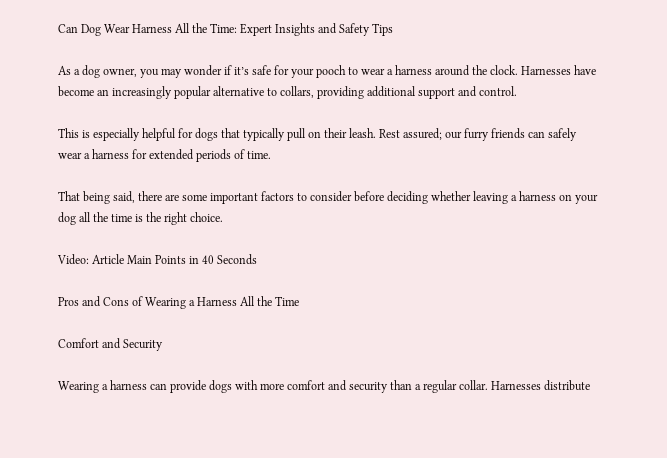Can Dog Wear Harness All the Time: Expert Insights and Safety Tips

As a dog owner, you may wonder if it’s safe for your pooch to wear a harness around the clock. Harnesses have become an increasingly popular alternative to collars, providing additional support and control.

This is especially helpful for dogs that typically pull on their leash. Rest assured; our furry friends can safely wear a harness for extended periods of time.

That being said, there are some important factors to consider before deciding whether leaving a harness on your dog all the time is the right choice.

Video: Article Main Points in 40 Seconds

Pros and Cons of Wearing a Harness All the Time

Comfort and Security

Wearing a harness can provide dogs with more comfort and security than a regular collar. Harnesses distribute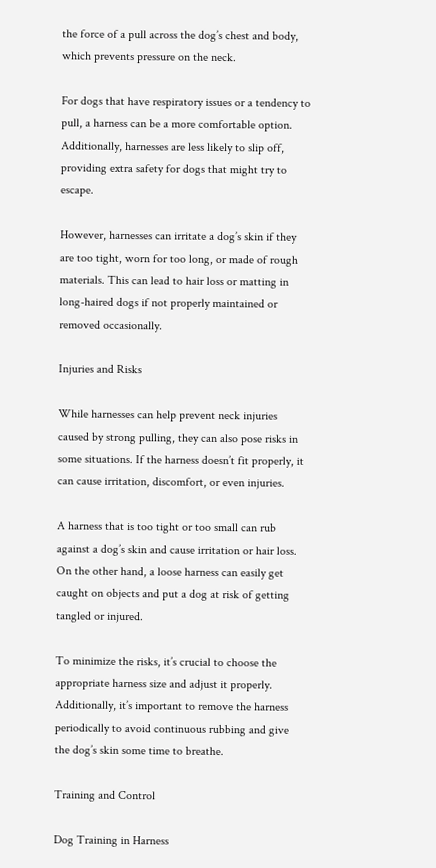the force of a pull across the dog’s chest and body, which prevents pressure on the neck.

For dogs that have respiratory issues or a tendency to pull, a harness can be a more comfortable option. Additionally, harnesses are less likely to slip off, providing extra safety for dogs that might try to escape.

However, harnesses can irritate a dog’s skin if they are too tight, worn for too long, or made of rough materials. This can lead to hair loss or matting in long-haired dogs if not properly maintained or removed occasionally.

Injuries and Risks

While harnesses can help prevent neck injuries caused by strong pulling, they can also pose risks in some situations. If the harness doesn’t fit properly, it can cause irritation, discomfort, or even injuries.

A harness that is too tight or too small can rub against a dog’s skin and cause irritation or hair loss. On the other hand, a loose harness can easily get caught on objects and put a dog at risk of getting tangled or injured.

To minimize the risks, it’s crucial to choose the appropriate harness size and adjust it properly. Additionally, it’s important to remove the harness periodically to avoid continuous rubbing and give the dog’s skin some time to breathe.

Training and Control

Dog Training in Harness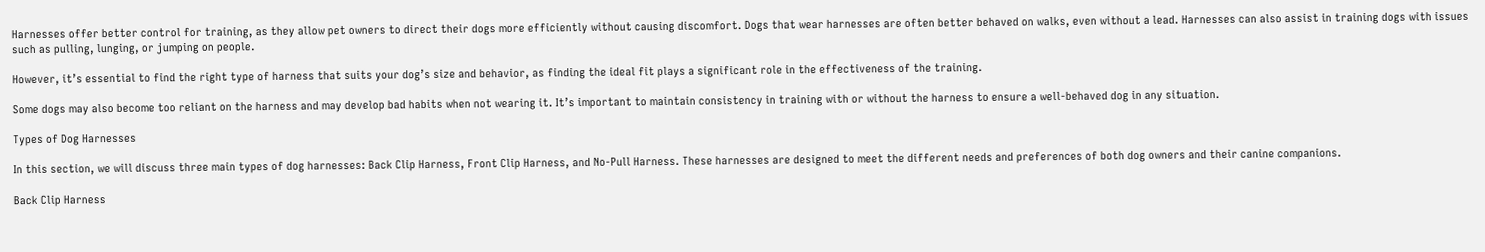Harnesses offer better control for training, as they allow pet owners to direct their dogs more efficiently without causing discomfort. Dogs that wear harnesses are often better behaved on walks, even without a lead. Harnesses can also assist in training dogs with issues such as pulling, lunging, or jumping on people.

However, it’s essential to find the right type of harness that suits your dog’s size and behavior, as finding the ideal fit plays a significant role in the effectiveness of the training.

Some dogs may also become too reliant on the harness and may develop bad habits when not wearing it. It’s important to maintain consistency in training with or without the harness to ensure a well-behaved dog in any situation.

Types of Dog Harnesses

In this section, we will discuss three main types of dog harnesses: Back Clip Harness, Front Clip Harness, and No-Pull Harness. These harnesses are designed to meet the different needs and preferences of both dog owners and their canine companions.

Back Clip Harness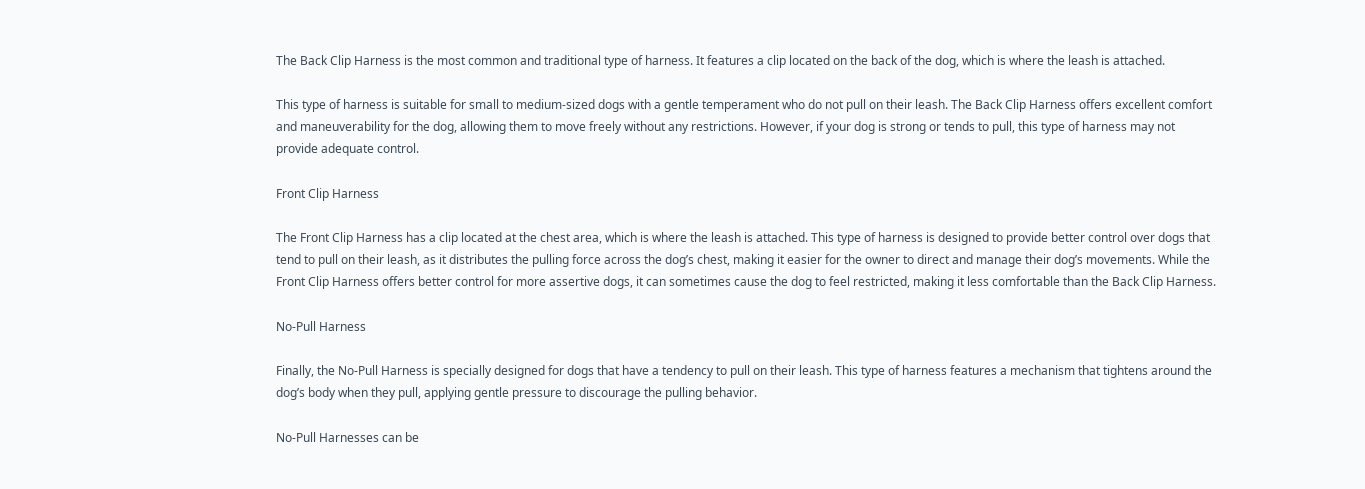The Back Clip Harness is the most common and traditional type of harness. It features a clip located on the back of the dog, which is where the leash is attached.

This type of harness is suitable for small to medium-sized dogs with a gentle temperament who do not pull on their leash. The Back Clip Harness offers excellent comfort and maneuverability for the dog, allowing them to move freely without any restrictions. However, if your dog is strong or tends to pull, this type of harness may not provide adequate control.

Front Clip Harness

The Front Clip Harness has a clip located at the chest area, which is where the leash is attached. This type of harness is designed to provide better control over dogs that tend to pull on their leash, as it distributes the pulling force across the dog’s chest, making it easier for the owner to direct and manage their dog’s movements. While the Front Clip Harness offers better control for more assertive dogs, it can sometimes cause the dog to feel restricted, making it less comfortable than the Back Clip Harness.

No-Pull Harness

Finally, the No-Pull Harness is specially designed for dogs that have a tendency to pull on their leash. This type of harness features a mechanism that tightens around the dog’s body when they pull, applying gentle pressure to discourage the pulling behavior.

No-Pull Harnesses can be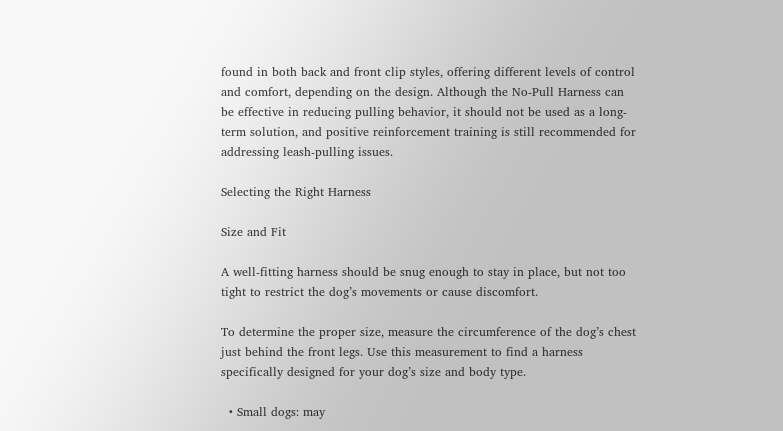found in both back and front clip styles, offering different levels of control and comfort, depending on the design. Although the No-Pull Harness can be effective in reducing pulling behavior, it should not be used as a long-term solution, and positive reinforcement training is still recommended for addressing leash-pulling issues.

Selecting the Right Harness

Size and Fit

A well-fitting harness should be snug enough to stay in place, but not too tight to restrict the dog’s movements or cause discomfort.

To determine the proper size, measure the circumference of the dog’s chest just behind the front legs. Use this measurement to find a harness specifically designed for your dog’s size and body type.

  • Small dogs: may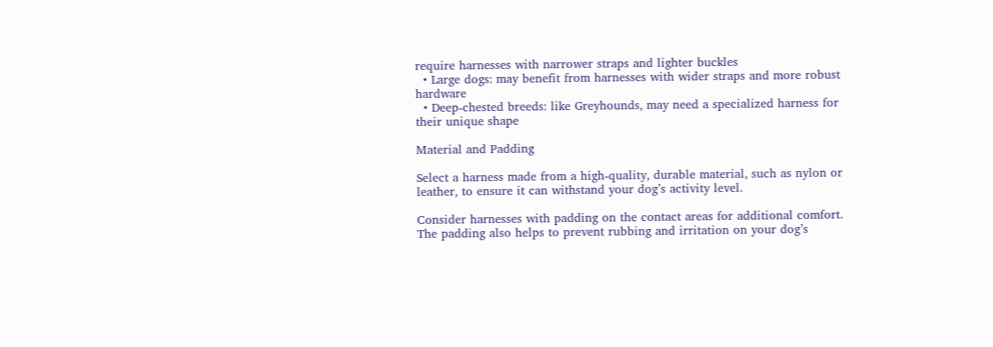require harnesses with narrower straps and lighter buckles
  • Large dogs: may benefit from harnesses with wider straps and more robust hardware
  • Deep-chested breeds: like Greyhounds, may need a specialized harness for their unique shape

Material and Padding

Select a harness made from a high-quality, durable material, such as nylon or leather, to ensure it can withstand your dog’s activity level.

Consider harnesses with padding on the contact areas for additional comfort. The padding also helps to prevent rubbing and irritation on your dog’s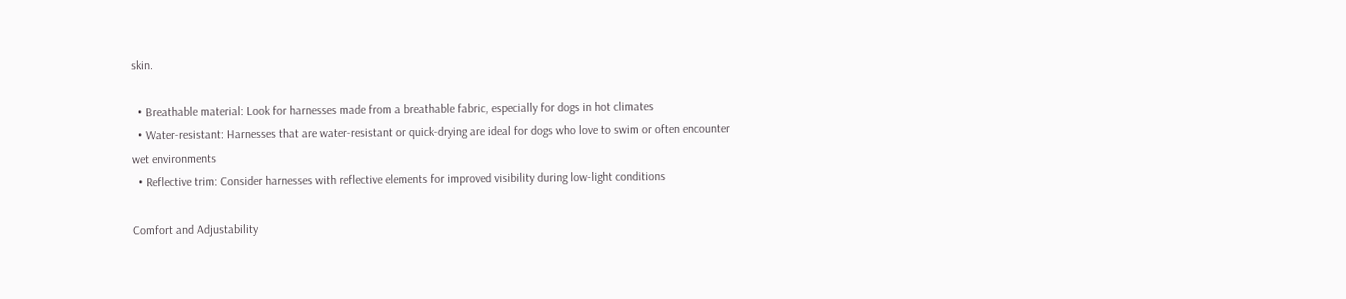skin.

  • Breathable material: Look for harnesses made from a breathable fabric, especially for dogs in hot climates
  • Water-resistant: Harnesses that are water-resistant or quick-drying are ideal for dogs who love to swim or often encounter wet environments
  • Reflective trim: Consider harnesses with reflective elements for improved visibility during low-light conditions

Comfort and Adjustability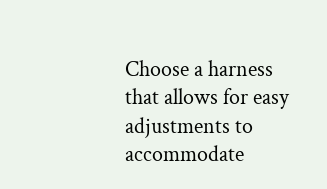Choose a harness that allows for easy adjustments to accommodate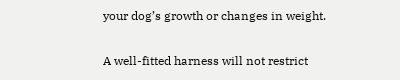your dog’s growth or changes in weight.

A well-fitted harness will not restrict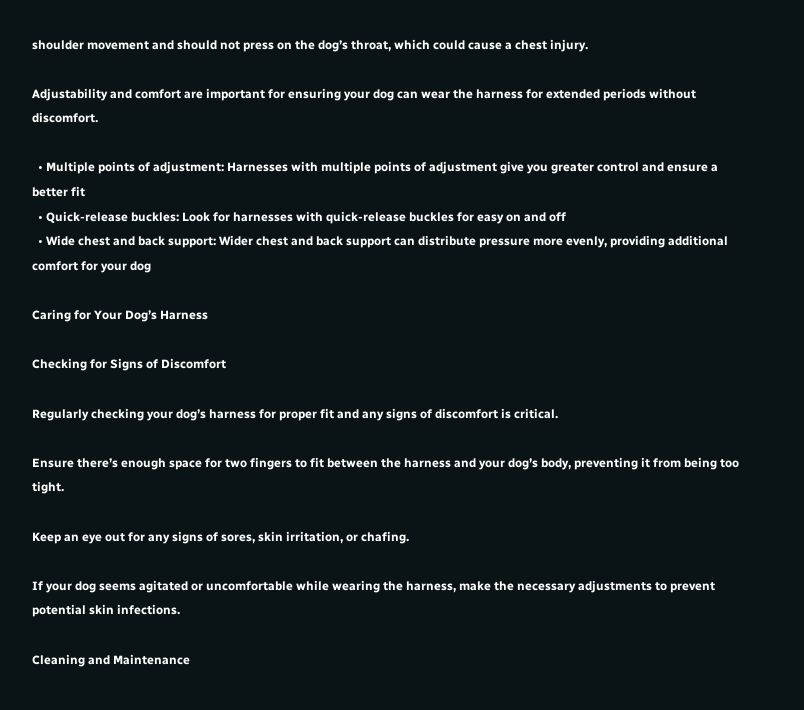shoulder movement and should not press on the dog’s throat, which could cause a chest injury.

Adjustability and comfort are important for ensuring your dog can wear the harness for extended periods without discomfort.

  • Multiple points of adjustment: Harnesses with multiple points of adjustment give you greater control and ensure a better fit
  • Quick-release buckles: Look for harnesses with quick-release buckles for easy on and off
  • Wide chest and back support: Wider chest and back support can distribute pressure more evenly, providing additional comfort for your dog

Caring for Your Dog’s Harness

Checking for Signs of Discomfort

Regularly checking your dog’s harness for proper fit and any signs of discomfort is critical.

Ensure there’s enough space for two fingers to fit between the harness and your dog’s body, preventing it from being too tight.

Keep an eye out for any signs of sores, skin irritation, or chafing.

If your dog seems agitated or uncomfortable while wearing the harness, make the necessary adjustments to prevent potential skin infections.

Cleaning and Maintenance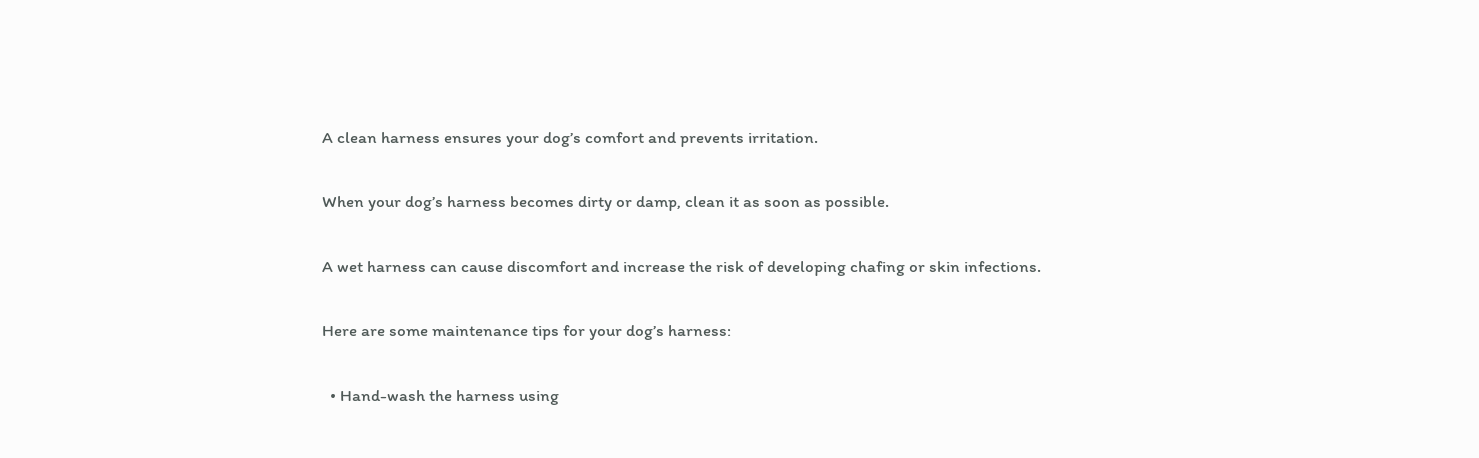A clean harness ensures your dog’s comfort and prevents irritation.

When your dog’s harness becomes dirty or damp, clean it as soon as possible.

A wet harness can cause discomfort and increase the risk of developing chafing or skin infections.

Here are some maintenance tips for your dog’s harness:

  • Hand-wash the harness using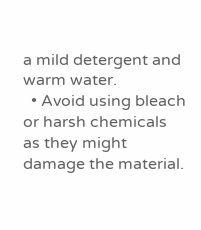a mild detergent and warm water.
  • Avoid using bleach or harsh chemicals as they might damage the material.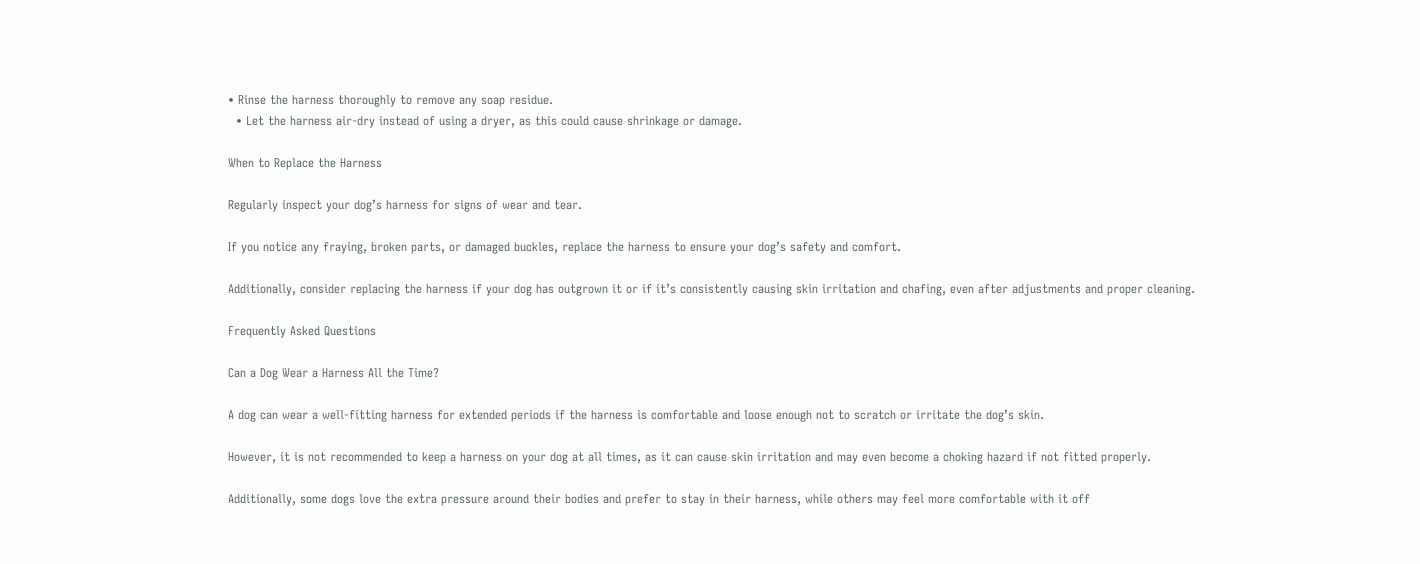• Rinse the harness thoroughly to remove any soap residue.
  • Let the harness air-dry instead of using a dryer, as this could cause shrinkage or damage.

When to Replace the Harness

Regularly inspect your dog’s harness for signs of wear and tear.

If you notice any fraying, broken parts, or damaged buckles, replace the harness to ensure your dog’s safety and comfort.

Additionally, consider replacing the harness if your dog has outgrown it or if it’s consistently causing skin irritation and chafing, even after adjustments and proper cleaning.

Frequently Asked Questions

Can a Dog Wear a Harness All the Time?

A dog can wear a well-fitting harness for extended periods if the harness is comfortable and loose enough not to scratch or irritate the dog’s skin.

However, it is not recommended to keep a harness on your dog at all times, as it can cause skin irritation and may even become a choking hazard if not fitted properly.

Additionally, some dogs love the extra pressure around their bodies and prefer to stay in their harness, while others may feel more comfortable with it off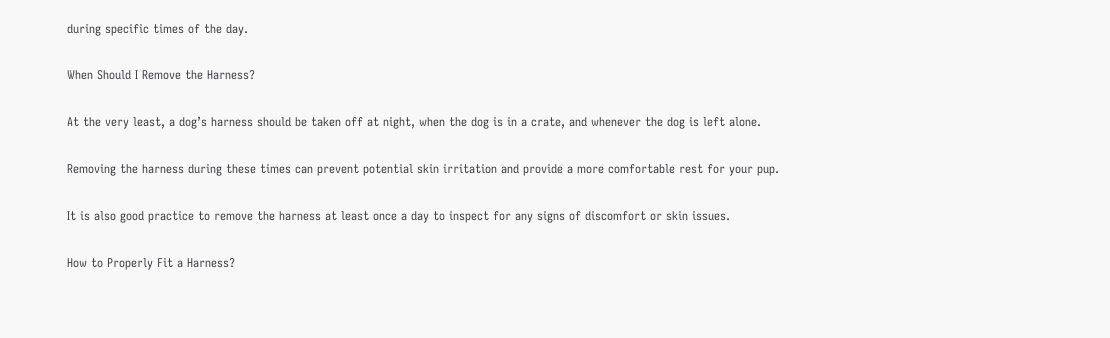during specific times of the day.

When Should I Remove the Harness?

At the very least, a dog’s harness should be taken off at night, when the dog is in a crate, and whenever the dog is left alone.

Removing the harness during these times can prevent potential skin irritation and provide a more comfortable rest for your pup.

It is also good practice to remove the harness at least once a day to inspect for any signs of discomfort or skin issues.

How to Properly Fit a Harness?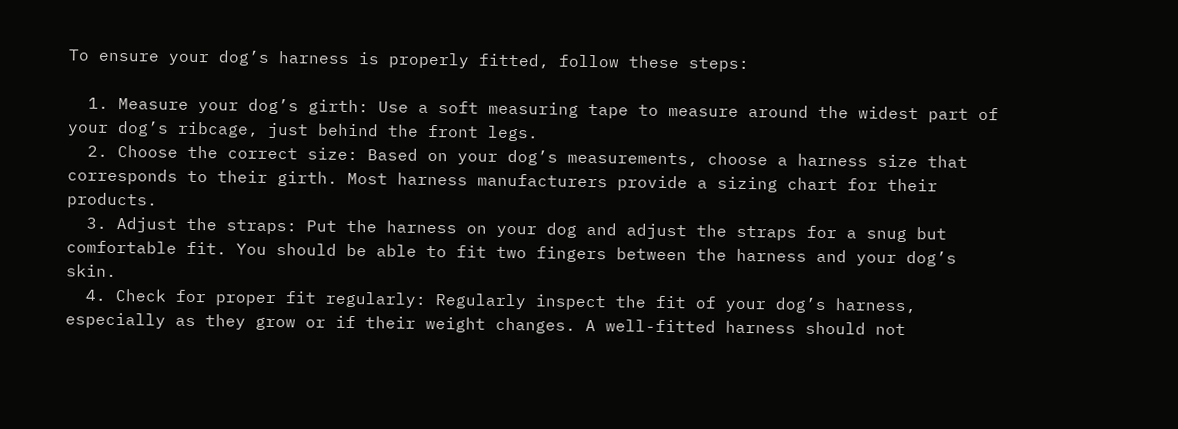To ensure your dog’s harness is properly fitted, follow these steps:

  1. Measure your dog’s girth: Use a soft measuring tape to measure around the widest part of your dog’s ribcage, just behind the front legs.
  2. Choose the correct size: Based on your dog’s measurements, choose a harness size that corresponds to their girth. Most harness manufacturers provide a sizing chart for their products.
  3. Adjust the straps: Put the harness on your dog and adjust the straps for a snug but comfortable fit. You should be able to fit two fingers between the harness and your dog’s skin.
  4. Check for proper fit regularly: Regularly inspect the fit of your dog’s harness, especially as they grow or if their weight changes. A well-fitted harness should not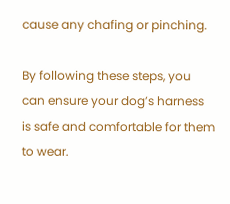cause any chafing or pinching.

By following these steps, you can ensure your dog’s harness is safe and comfortable for them to wear.